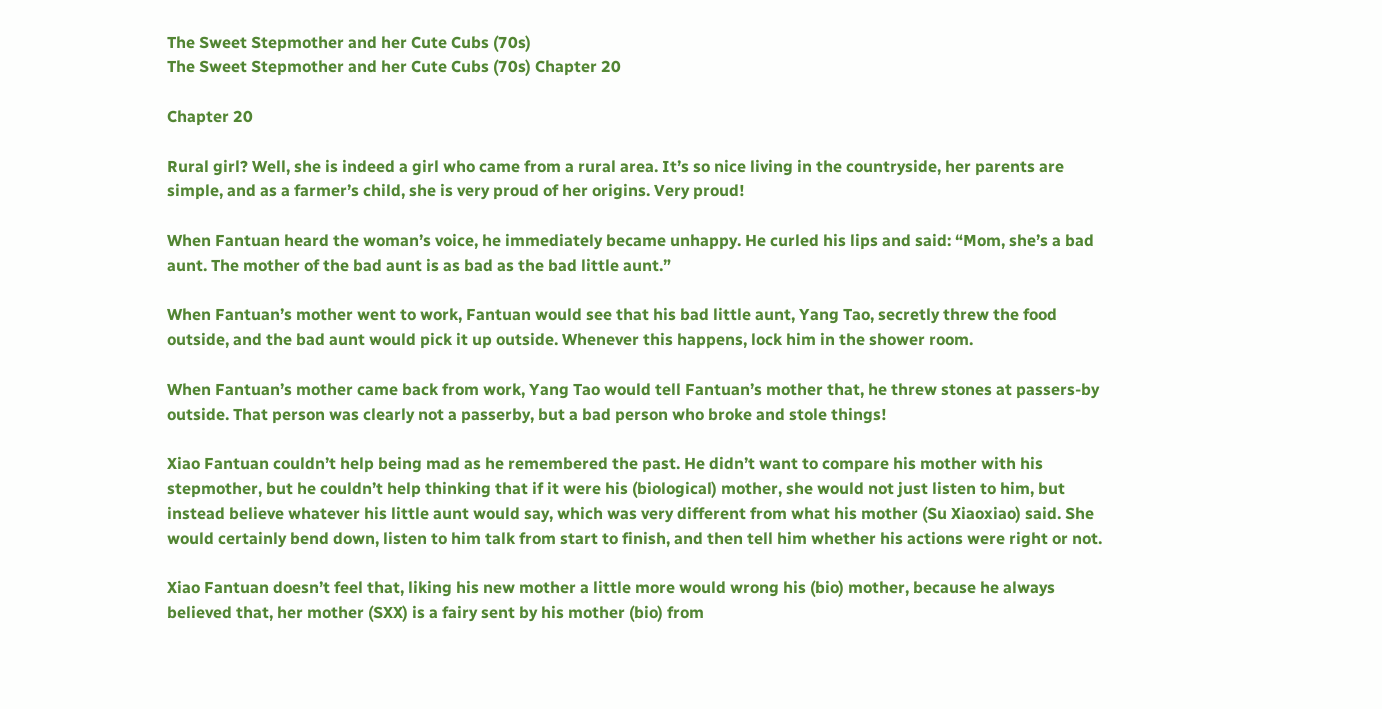The Sweet Stepmother and her Cute Cubs (70s)
The Sweet Stepmother and her Cute Cubs (70s) Chapter 20

Chapter 20

Rural girl? Well, she is indeed a girl who came from a rural area. It’s so nice living in the countryside, her parents are simple, and as a farmer’s child, she is very proud of her origins. Very proud!

When Fantuan heard the woman’s voice, he immediately became unhappy. He curled his lips and said: “Mom, she’s a bad aunt. The mother of the bad aunt is as bad as the bad little aunt.”

When Fantuan’s mother went to work, Fantuan would see that his bad little aunt, Yang Tao, secretly threw the food outside, and the bad aunt would pick it up outside. Whenever this happens, lock him in the shower room.

When Fantuan’s mother came back from work, Yang Tao would tell Fantuan’s mother that, he threw stones at passers-by outside. That person was clearly not a passerby, but a bad person who broke and stole things!

Xiao Fantuan couldn’t help being mad as he remembered the past. He didn’t want to compare his mother with his stepmother, but he couldn’t help thinking that if it were his (biological) mother, she would not just listen to him, but instead believe whatever his little aunt would say, which was very different from what his mother (Su Xiaoxiao) said. She would certainly bend down, listen to him talk from start to finish, and then tell him whether his actions were right or not.

Xiao Fantuan doesn’t feel that, liking his new mother a little more would wrong his (bio) mother, because he always believed that, her mother (SXX) is a fairy sent by his mother (bio) from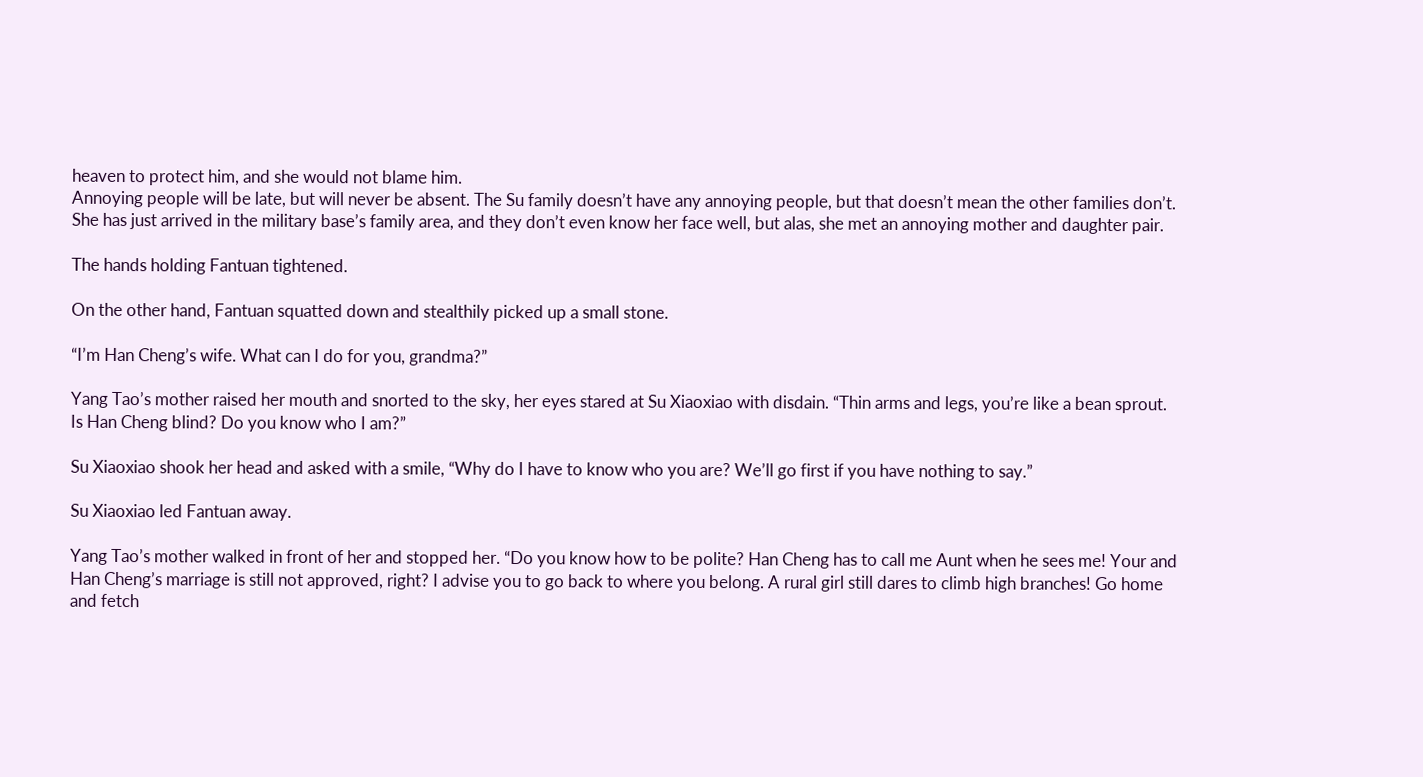heaven to protect him, and she would not blame him.
Annoying people will be late, but will never be absent. The Su family doesn’t have any annoying people, but that doesn’t mean the other families don’t. She has just arrived in the military base’s family area, and they don’t even know her face well, but alas, she met an annoying mother and daughter pair.

The hands holding Fantuan tightened.

On the other hand, Fantuan squatted down and stealthily picked up a small stone.

“I’m Han Cheng’s wife. What can I do for you, grandma?”

Yang Tao’s mother raised her mouth and snorted to the sky, her eyes stared at Su Xiaoxiao with disdain. “Thin arms and legs, you’re like a bean sprout. Is Han Cheng blind? Do you know who I am?”

Su Xiaoxiao shook her head and asked with a smile, “Why do I have to know who you are? We’ll go first if you have nothing to say.”

Su Xiaoxiao led Fantuan away.

Yang Tao’s mother walked in front of her and stopped her. “Do you know how to be polite? Han Cheng has to call me Aunt when he sees me! Your and Han Cheng’s marriage is still not approved, right? I advise you to go back to where you belong. A rural girl still dares to climb high branches! Go home and fetch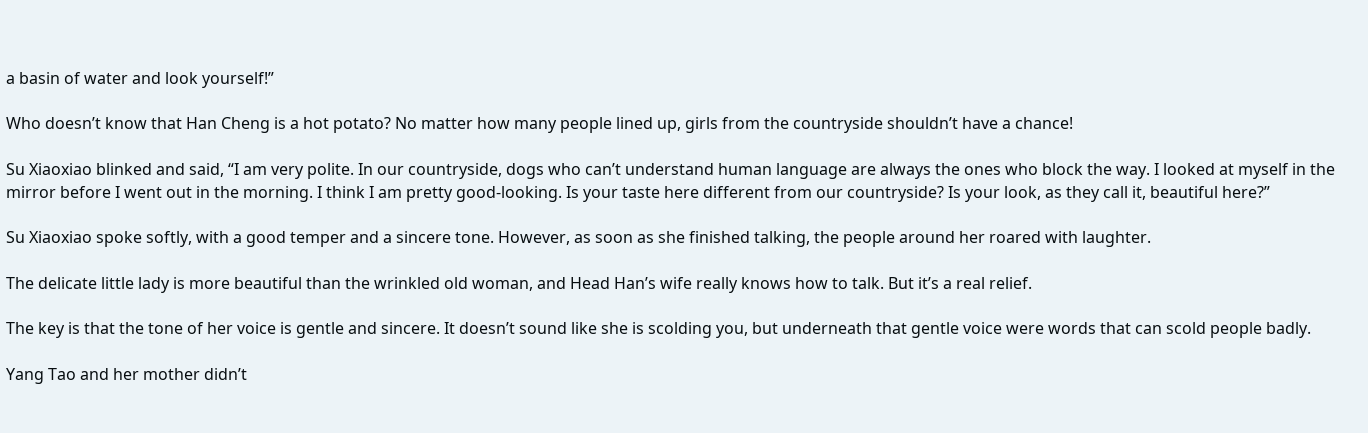a basin of water and look yourself!”

Who doesn’t know that Han Cheng is a hot potato? No matter how many people lined up, girls from the countryside shouldn’t have a chance!

Su Xiaoxiao blinked and said, “I am very polite. In our countryside, dogs who can’t understand human language are always the ones who block the way. I looked at myself in the mirror before I went out in the morning. I think I am pretty good-looking. Is your taste here different from our countryside? Is your look, as they call it, beautiful here?”

Su Xiaoxiao spoke softly, with a good temper and a sincere tone. However, as soon as she finished talking, the people around her roared with laughter.

The delicate little lady is more beautiful than the wrinkled old woman, and Head Han’s wife really knows how to talk. But it’s a real relief.

The key is that the tone of her voice is gentle and sincere. It doesn’t sound like she is scolding you, but underneath that gentle voice were words that can scold people badly.

Yang Tao and her mother didn’t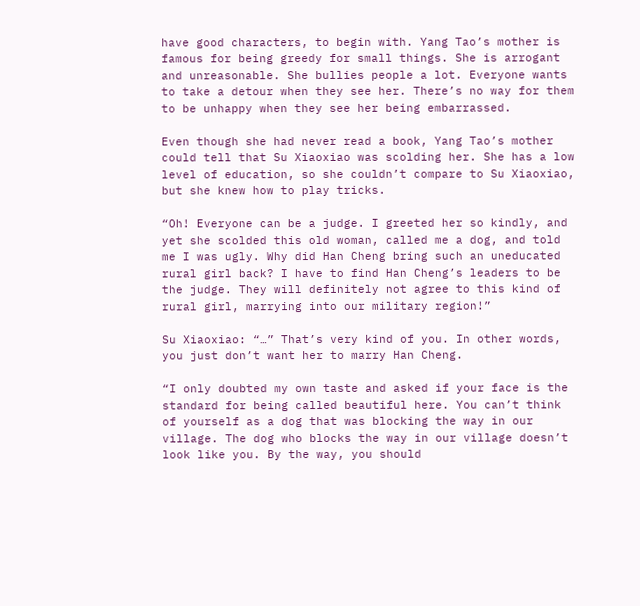have good characters, to begin with. Yang Tao’s mother is famous for being greedy for small things. She is arrogant and unreasonable. She bullies people a lot. Everyone wants to take a detour when they see her. There’s no way for them to be unhappy when they see her being embarrassed.

Even though she had never read a book, Yang Tao’s mother could tell that Su Xiaoxiao was scolding her. She has a low level of education, so she couldn’t compare to Su Xiaoxiao, but she knew how to play tricks.

“Oh! Everyone can be a judge. I greeted her so kindly, and yet she scolded this old woman, called me a dog, and told me I was ugly. Why did Han Cheng bring such an uneducated rural girl back? I have to find Han Cheng’s leaders to be the judge. They will definitely not agree to this kind of rural girl, marrying into our military region!”

Su Xiaoxiao: “…” That’s very kind of you. In other words, you just don’t want her to marry Han Cheng.

“I only doubted my own taste and asked if your face is the standard for being called beautiful here. You can’t think of yourself as a dog that was blocking the way in our village. The dog who blocks the way in our village doesn’t look like you. By the way, you should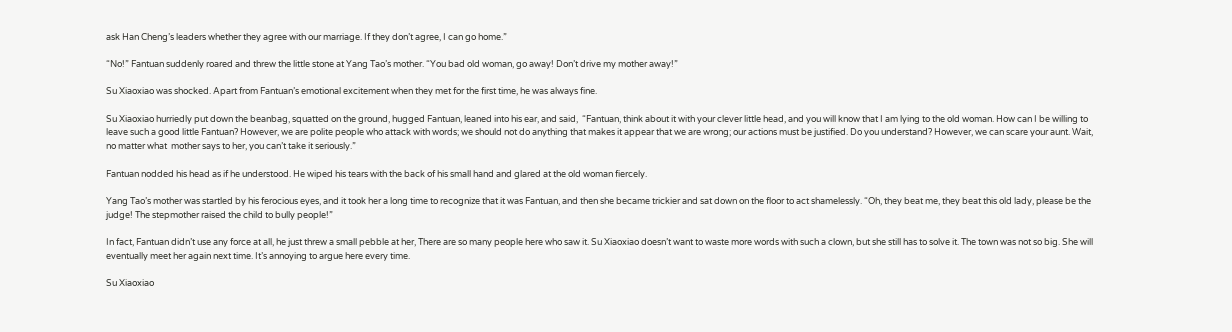ask Han Cheng’s leaders whether they agree with our marriage. If they don’t agree, I can go home.”

“No!” Fantuan suddenly roared and threw the little stone at Yang Tao’s mother. “You bad old woman, go away! Don’t drive my mother away!”

Su Xiaoxiao was shocked. Apart from Fantuan’s emotional excitement when they met for the first time, he was always fine.

Su Xiaoxiao hurriedly put down the beanbag, squatted on the ground, hugged Fantuan, leaned into his ear, and said,  “Fantuan, think about it with your clever little head, and you will know that I am lying to the old woman. How can I be willing to leave such a good little Fantuan? However, we are polite people who attack with words; we should not do anything that makes it appear that we are wrong; our actions must be justified. Do you understand? However, we can scare your aunt. Wait, no matter what  mother says to her, you can’t take it seriously.”

Fantuan nodded his head as if he understood. He wiped his tears with the back of his small hand and glared at the old woman fiercely.

Yang Tao’s mother was startled by his ferocious eyes, and it took her a long time to recognize that it was Fantuan, and then she became trickier and sat down on the floor to act shamelessly. “Oh, they beat me, they beat this old lady, please be the judge! The stepmother raised the child to bully people!”

In fact, Fantuan didn’t use any force at all, he just threw a small pebble at her, There are so many people here who saw it. Su Xiaoxiao doesn’t want to waste more words with such a clown, but she still has to solve it. The town was not so big. She will eventually meet her again next time. It’s annoying to argue here every time.

Su Xiaoxiao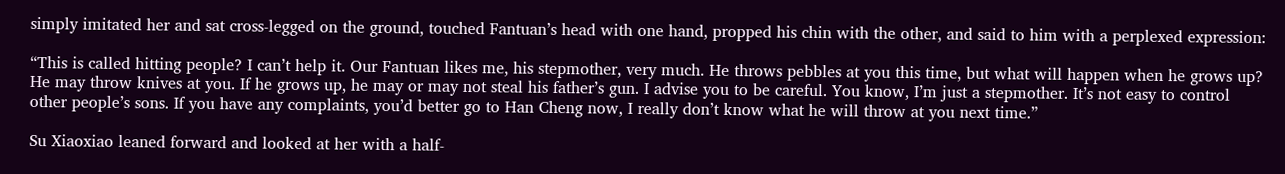simply imitated her and sat cross-legged on the ground, touched Fantuan’s head with one hand, propped his chin with the other, and said to him with a perplexed expression:

“This is called hitting people? I can’t help it. Our Fantuan likes me, his stepmother, very much. He throws pebbles at you this time, but what will happen when he grows up? He may throw knives at you. If he grows up, he may or may not steal his father’s gun. I advise you to be careful. You know, I’m just a stepmother. It’s not easy to control other people’s sons. If you have any complaints, you’d better go to Han Cheng now, I really don’t know what he will throw at you next time.”

Su Xiaoxiao leaned forward and looked at her with a half-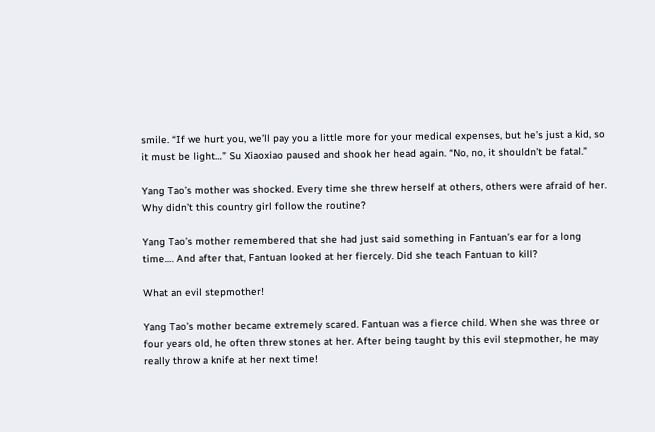smile. “If we hurt you, we’ll pay you a little more for your medical expenses, but he’s just a kid, so it must be light…” Su Xiaoxiao paused and shook her head again. “No, no, it shouldn’t be fatal.”

Yang Tao’s mother was shocked. Every time she threw herself at others, others were afraid of her. Why didn’t this country girl follow the routine?

Yang Tao’s mother remembered that she had just said something in Fantuan’s ear for a long time…. And after that, Fantuan looked at her fiercely. Did she teach Fantuan to kill?

What an evil stepmother!

Yang Tao’s mother became extremely scared. Fantuan was a fierce child. When she was three or four years old, he often threw stones at her. After being taught by this evil stepmother, he may really throw a knife at her next time!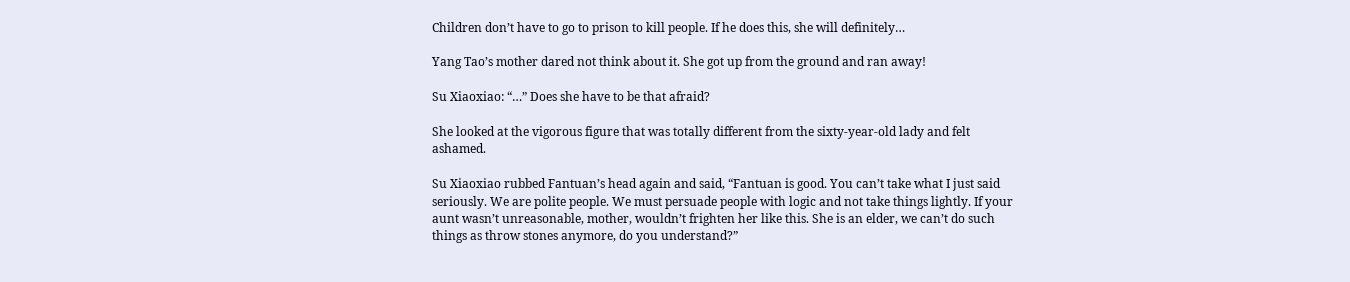Children don’t have to go to prison to kill people. If he does this, she will definitely…

Yang Tao’s mother dared not think about it. She got up from the ground and ran away!

Su Xiaoxiao: “…” Does she have to be that afraid?

She looked at the vigorous figure that was totally different from the sixty-year-old lady and felt ashamed.

Su Xiaoxiao rubbed Fantuan’s head again and said, “Fantuan is good. You can’t take what I just said seriously. We are polite people. We must persuade people with logic and not take things lightly. If your aunt wasn’t unreasonable, mother, wouldn’t frighten her like this. She is an elder, we can’t do such things as throw stones anymore, do you understand?”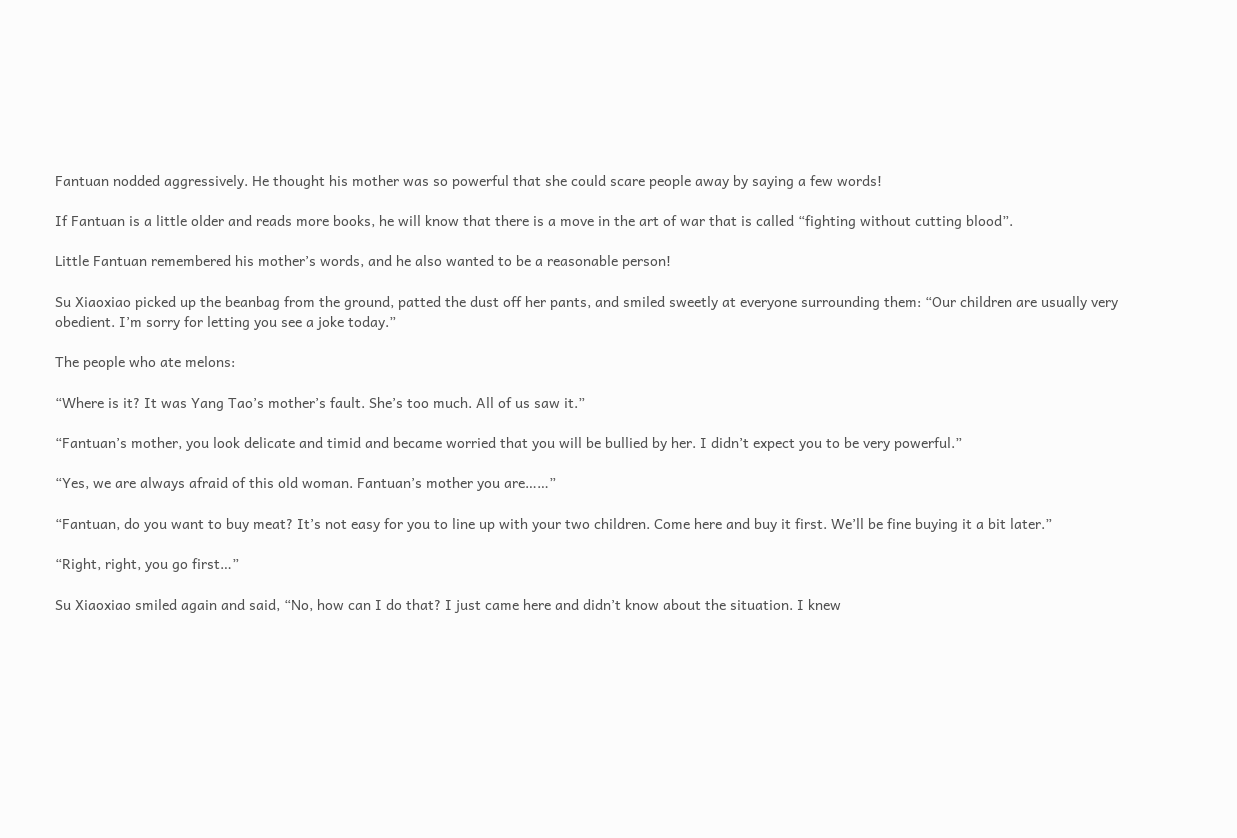Fantuan nodded aggressively. He thought his mother was so powerful that she could scare people away by saying a few words!

If Fantuan is a little older and reads more books, he will know that there is a move in the art of war that is called “fighting without cutting blood”.

Little Fantuan remembered his mother’s words, and he also wanted to be a reasonable person!

Su Xiaoxiao picked up the beanbag from the ground, patted the dust off her pants, and smiled sweetly at everyone surrounding them: “Our children are usually very obedient. I’m sorry for letting you see a joke today.”

The people who ate melons:

“Where is it? It was Yang Tao’s mother’s fault. She’s too much. All of us saw it.”

“Fantuan’s mother, you look delicate and timid and became worried that you will be bullied by her. I didn’t expect you to be very powerful.”

“Yes, we are always afraid of this old woman. Fantuan’s mother you are……”

“Fantuan, do you want to buy meat? It’s not easy for you to line up with your two children. Come here and buy it first. We’ll be fine buying it a bit later.”

“Right, right, you go first…”

Su Xiaoxiao smiled again and said, “No, how can I do that? I just came here and didn’t know about the situation. I knew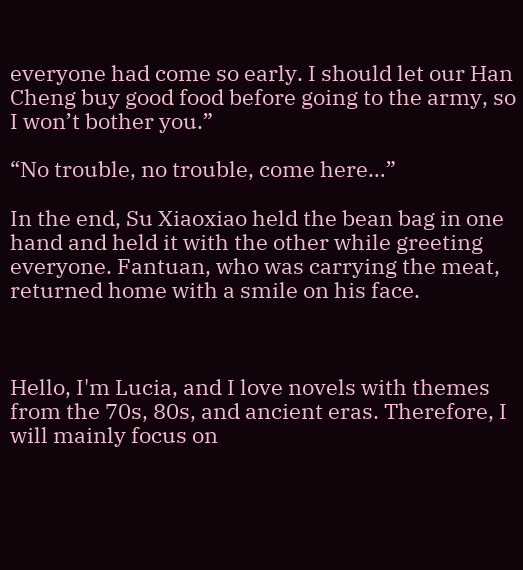everyone had come so early. I should let our Han Cheng buy good food before going to the army, so I won’t bother you.”

“No trouble, no trouble, come here…”

In the end, Su Xiaoxiao held the bean bag in one hand and held it with the other while greeting everyone. Fantuan, who was carrying the meat, returned home with a smile on his face.



Hello, I'm Lucia, and I love novels with themes from the 70s, 80s, and ancient eras. Therefore, I will mainly focus on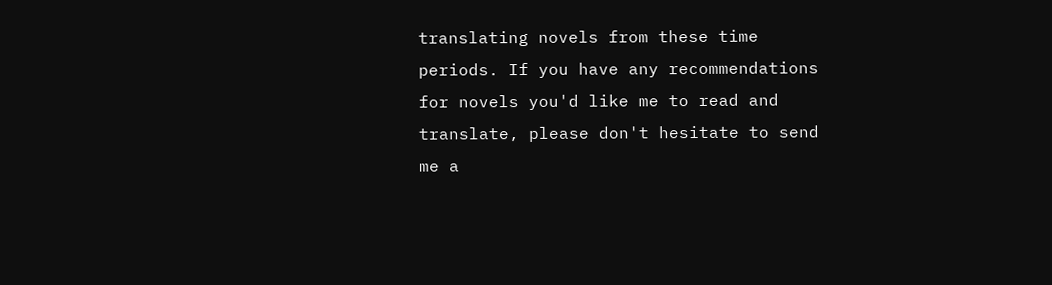translating novels from these time periods. If you have any recommendations for novels you'd like me to read and translate, please don't hesitate to send me a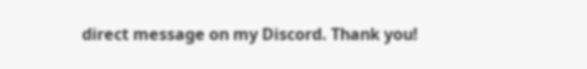direct message on my Discord. Thank you!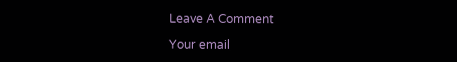Leave A Comment

Your email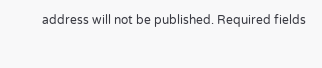address will not be published. Required fields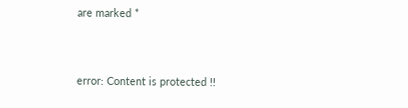are marked *


error: Content is protected !!